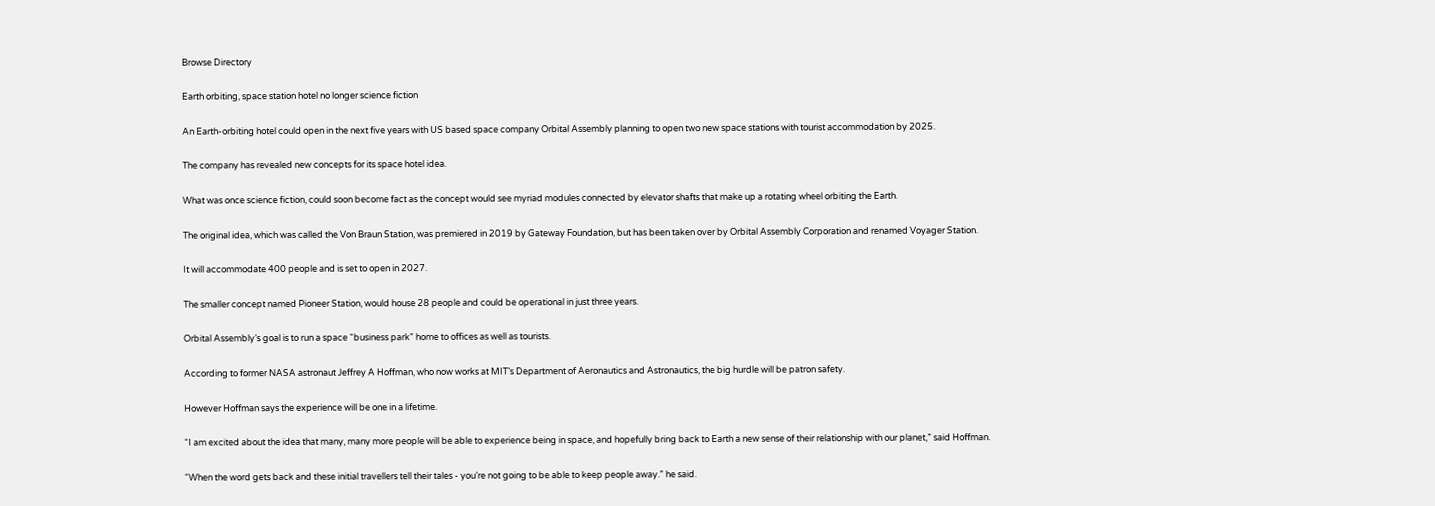Browse Directory

Earth orbiting, space station hotel no longer science fiction

An Earth-orbiting hotel could open in the next five years with US based space company Orbital Assembly planning to open two new space stations with tourist accommodation by 2025.

The company has revealed new concepts for its space hotel idea.

What was once science fiction, could soon become fact as the concept would see myriad modules connected by elevator shafts that make up a rotating wheel orbiting the Earth.

The original idea, which was called the Von Braun Station, was premiered in 2019 by Gateway Foundation, but has been taken over by Orbital Assembly Corporation and renamed Voyager Station.

It will accommodate 400 people and is set to open in 2027.

The smaller concept named Pioneer Station, would house 28 people and could be operational in just three years.

Orbital Assembly’s goal is to run a space “business park” home to offices as well as tourists.

According to former NASA astronaut Jeffrey A Hoffman, who now works at MIT’s Department of Aeronautics and Astronautics, the big hurdle will be patron safety.

However Hoffman says the experience will be one in a lifetime.

“I am excited about the idea that many, many more people will be able to experience being in space, and hopefully bring back to Earth a new sense of their relationship with our planet,” said Hoffman.

“When the word gets back and these initial travellers tell their tales - you’re not going to be able to keep people away.” he said.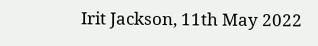Irit Jackson, 11th May 2022